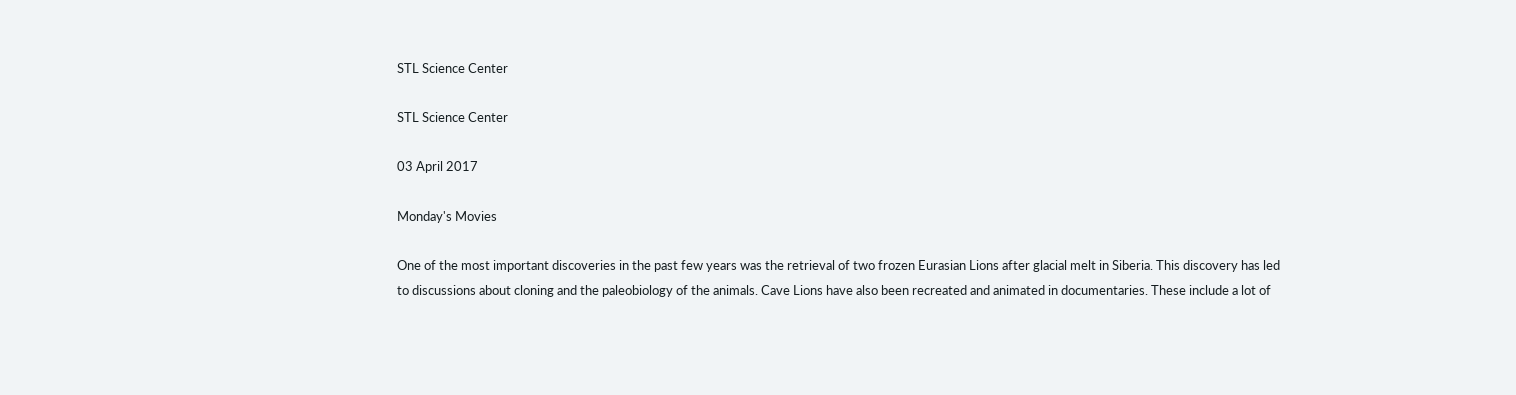STL Science Center

STL Science Center

03 April 2017

Monday's Movies

One of the most important discoveries in the past few years was the retrieval of two frozen Eurasian Lions after glacial melt in Siberia. This discovery has led to discussions about cloning and the paleobiology of the animals. Cave Lions have also been recreated and animated in documentaries. These include a lot of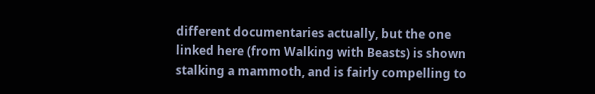different documentaries actually, but the one linked here (from Walking with Beasts) is shown stalking a mammoth, and is fairly compelling to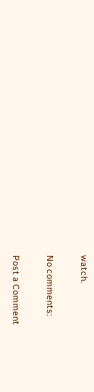watch.

No comments:

Post a Comment